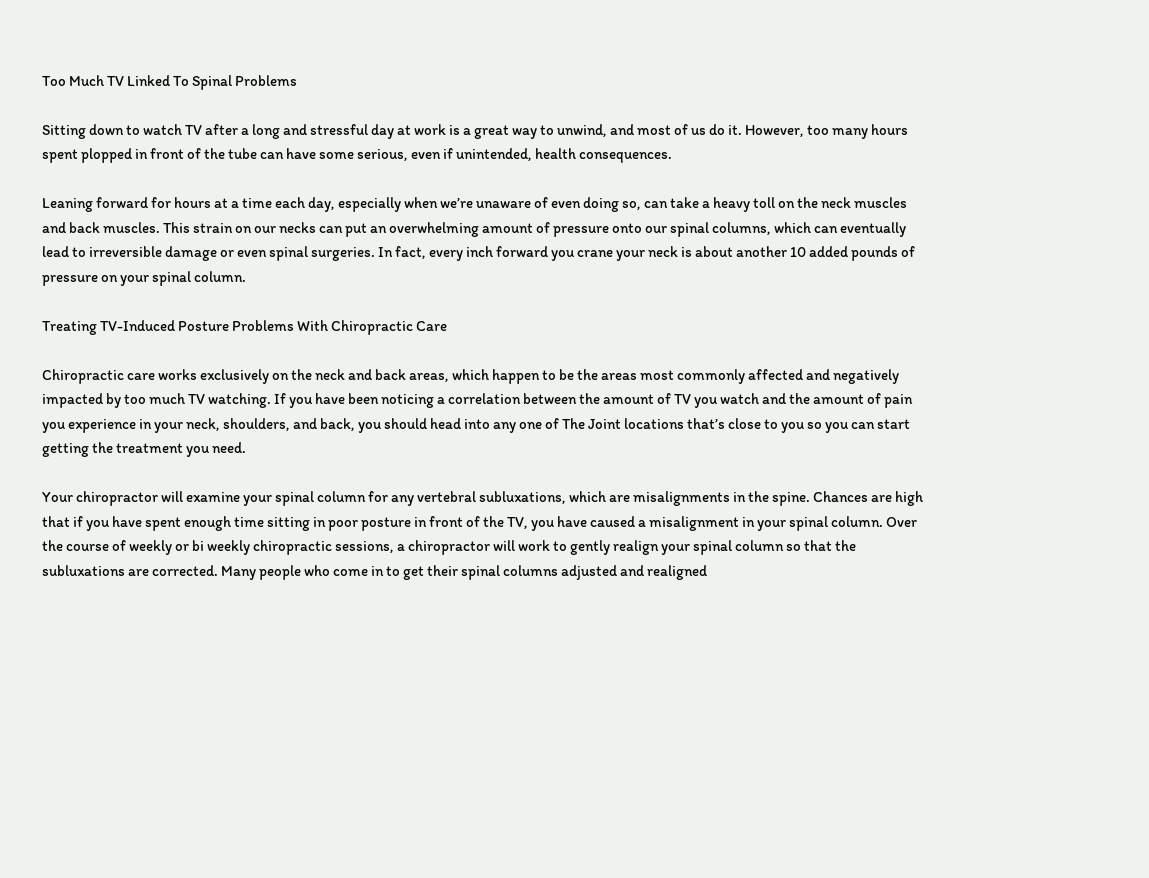Too Much TV Linked To Spinal Problems

Sitting down to watch TV after a long and stressful day at work is a great way to unwind, and most of us do it. However, too many hours spent plopped in front of the tube can have some serious, even if unintended, health consequences.

Leaning forward for hours at a time each day, especially when we’re unaware of even doing so, can take a heavy toll on the neck muscles and back muscles. This strain on our necks can put an overwhelming amount of pressure onto our spinal columns, which can eventually lead to irreversible damage or even spinal surgeries. In fact, every inch forward you crane your neck is about another 10 added pounds of pressure on your spinal column.

Treating TV-Induced Posture Problems With Chiropractic Care

Chiropractic care works exclusively on the neck and back areas, which happen to be the areas most commonly affected and negatively impacted by too much TV watching. If you have been noticing a correlation between the amount of TV you watch and the amount of pain you experience in your neck, shoulders, and back, you should head into any one of The Joint locations that’s close to you so you can start getting the treatment you need.

Your chiropractor will examine your spinal column for any vertebral subluxations, which are misalignments in the spine. Chances are high that if you have spent enough time sitting in poor posture in front of the TV, you have caused a misalignment in your spinal column. Over the course of weekly or bi weekly chiropractic sessions, a chiropractor will work to gently realign your spinal column so that the subluxations are corrected. Many people who come in to get their spinal columns adjusted and realigned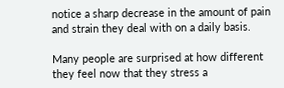notice a sharp decrease in the amount of pain and strain they deal with on a daily basis.

Many people are surprised at how different they feel now that they stress a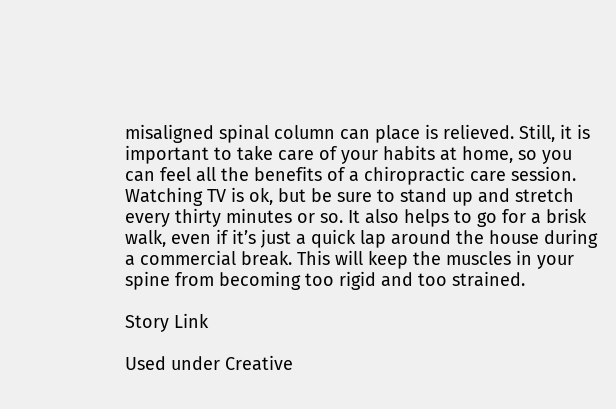misaligned spinal column can place is relieved. Still, it is important to take care of your habits at home, so you can feel all the benefits of a chiropractic care session. Watching TV is ok, but be sure to stand up and stretch every thirty minutes or so. It also helps to go for a brisk walk, even if it’s just a quick lap around the house during a commercial break. This will keep the muscles in your spine from becoming too rigid and too strained.

Story Link

Used under Creative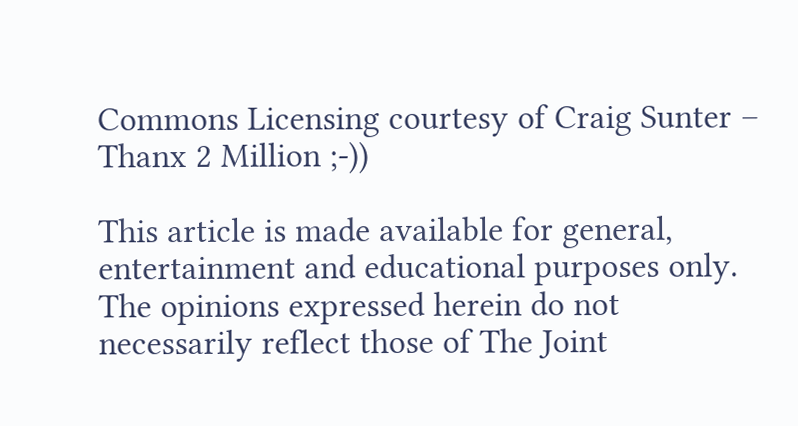Commons Licensing courtesy of Craig Sunter – Thanx 2 Million ;-))

This article is made available for general, entertainment and educational purposes only. The opinions expressed herein do not necessarily reflect those of The Joint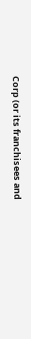Corp (or its franchisees and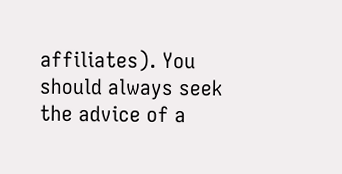affiliates). You should always seek the advice of a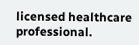licensed healthcare professional.